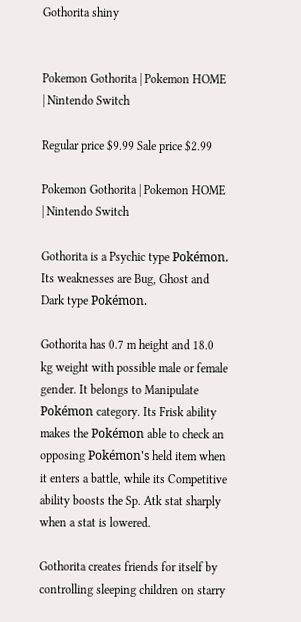Gothorita shiny


Pokemon Gothorita | Pokemon HOME | Nintendo Switch

Regular price $9.99 Sale price $2.99

Pokemon Gothorita | Pokemon HOME | Nintendo Switch

Gothorita is a Psychic type Pokémon. Its weaknesses are Bug, Ghost and Dark type Pokémon.

Gothorita has 0.7 m height and 18.0 kg weight with possible male or female gender. It belongs to Manipulate Pokémon category. Its Frisk ability makes the Pokémon able to check an opposing Pokémon's held item when it enters a battle, while its Competitive ability boosts the Sp. Atk stat sharply when a stat is lowered.

Gothorita creates friends for itself by controlling sleeping children on starry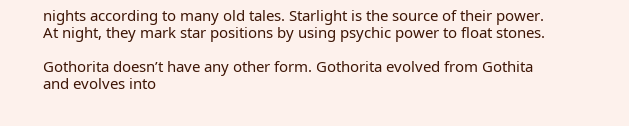nights according to many old tales. Starlight is the source of their power. At night, they mark star positions by using psychic power to float stones.

Gothorita doesn’t have any other form. Gothorita evolved from Gothita and evolves into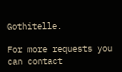Gothitelle.

For more requests you can contact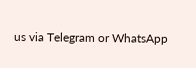us via Telegram or WhatsApp